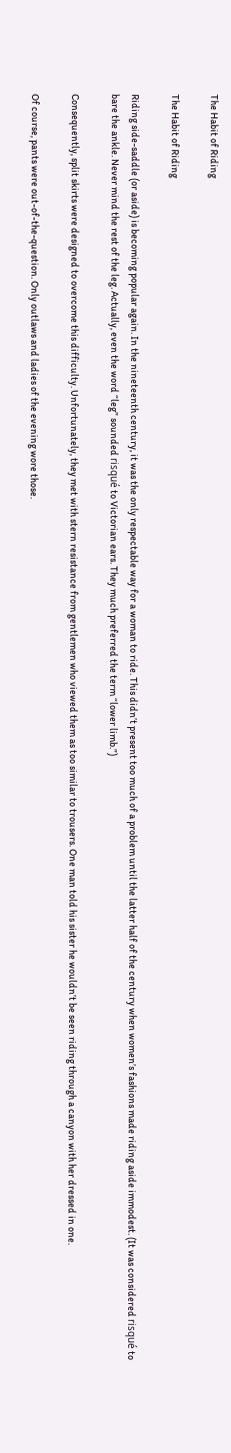The Habit of Riding

The Habit of Riding

Riding side-saddle (or aside) is becoming popular again. In the nineteenth century, it was the only respectable way for a woman to ride. This didn’t present too much of a problem until the latter half of the century when women’s fashions made riding aside immodest. (It was considered risqué to bare the ankle. Never mind the rest of the leg. Actually, even the word “leg” sounded risqué to Victorian ears. They much preferred the term “lower limb.”)

Consequently, split skirts were designed to overcome this difficulty. Unfortunately, they met with stern resistance from gentlemen who viewed them as too similar to trousers. One man told his sister he wouldn’t be seen riding through a canyon with her dressed in one.

Of course, pants were out-of-the-question. Only outlaws and ladies of the evening wore those.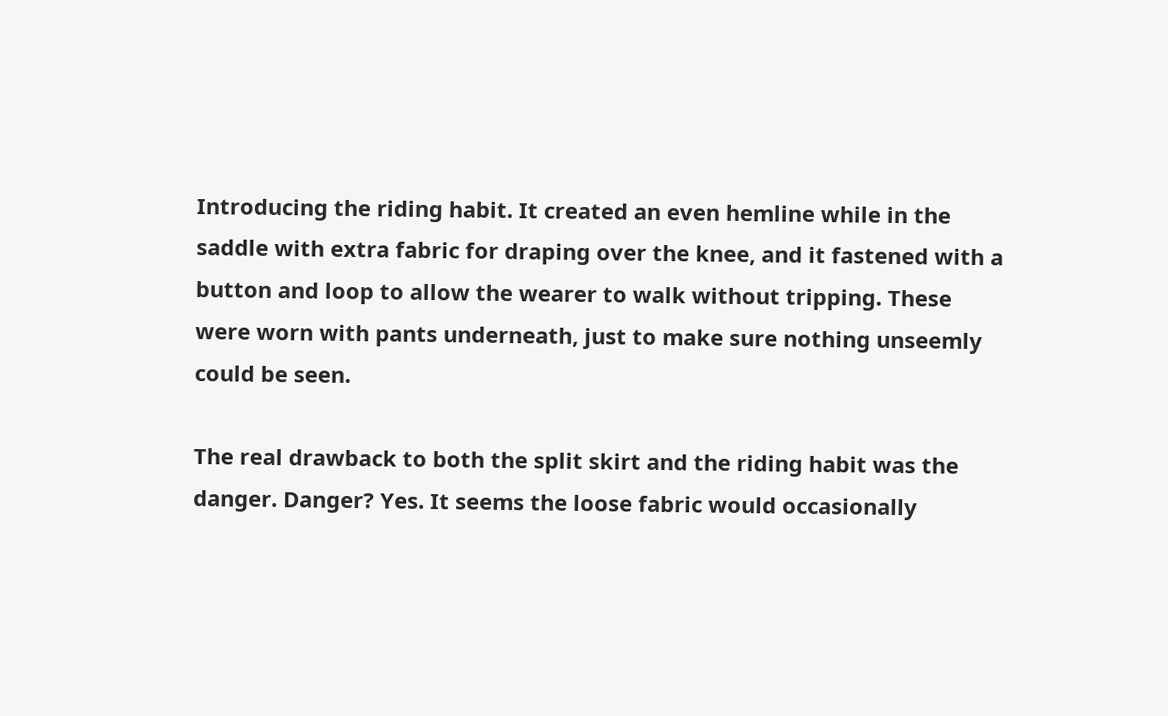Introducing the riding habit. It created an even hemline while in the saddle with extra fabric for draping over the knee, and it fastened with a button and loop to allow the wearer to walk without tripping. These were worn with pants underneath, just to make sure nothing unseemly could be seen.

The real drawback to both the split skirt and the riding habit was the danger. Danger? Yes. It seems the loose fabric would occasionally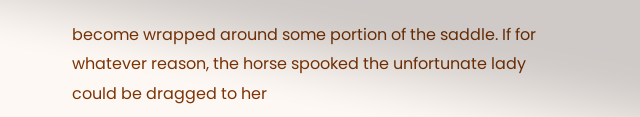become wrapped around some portion of the saddle. If for whatever reason, the horse spooked the unfortunate lady could be dragged to her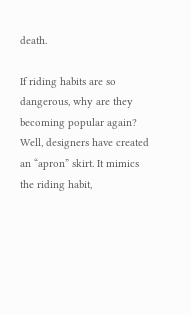death.

If riding habits are so dangerous, why are they becoming popular again? Well, designers have created an “apron” skirt. It mimics the riding habit,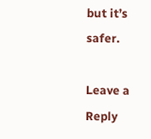but it’s safer.

Leave a Reply